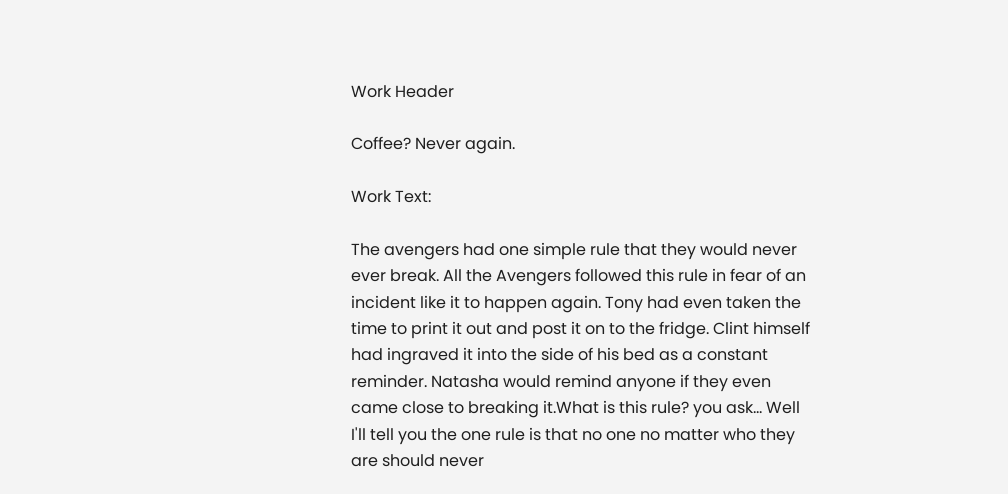Work Header

Coffee? Never again.

Work Text:

The avengers had one simple rule that they would never ever break. All the Avengers followed this rule in fear of an incident like it to happen again. Tony had even taken the time to print it out and post it on to the fridge. Clint himself had ingraved it into the side of his bed as a constant reminder. Natasha would remind anyone if they even came close to breaking it.What is this rule? you ask... Well I'll tell you the one rule is that no one no matter who they are should never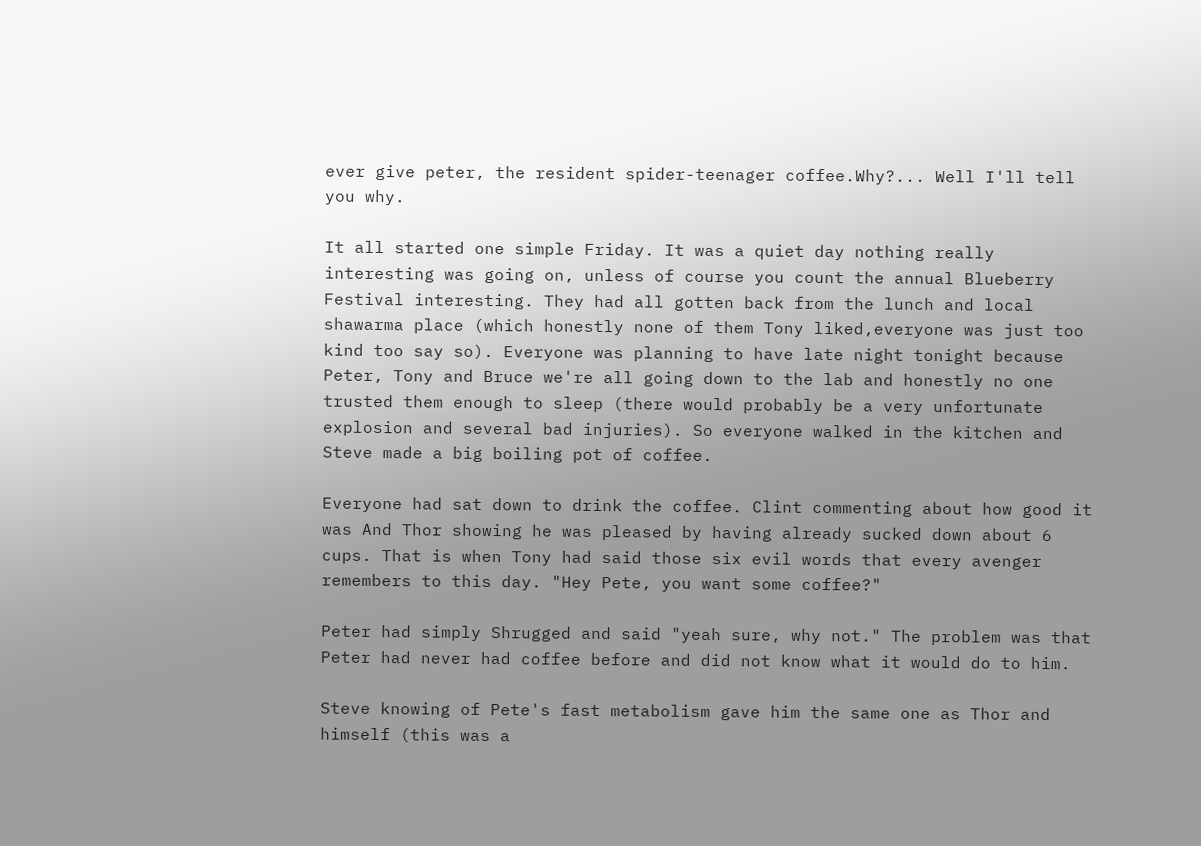ever give peter, the resident spider-teenager coffee.Why?... Well I'll tell you why.

It all started one simple Friday. It was a quiet day nothing really interesting was going on, unless of course you count the annual Blueberry Festival interesting. They had all gotten back from the lunch and local shawarma place (which honestly none of them Tony liked,everyone was just too kind too say so). Everyone was planning to have late night tonight because Peter, Tony and Bruce we're all going down to the lab and honestly no one trusted them enough to sleep (there would probably be a very unfortunate explosion and several bad injuries). So everyone walked in the kitchen and Steve made a big boiling pot of coffee.

Everyone had sat down to drink the coffee. Clint commenting about how good it was And Thor showing he was pleased by having already sucked down about 6 cups. That is when Tony had said those six evil words that every avenger remembers to this day. "Hey Pete, you want some coffee?"

Peter had simply Shrugged and said "yeah sure, why not." The problem was that Peter had never had coffee before and did not know what it would do to him.

Steve knowing of Pete's fast metabolism gave him the same one as Thor and himself (this was a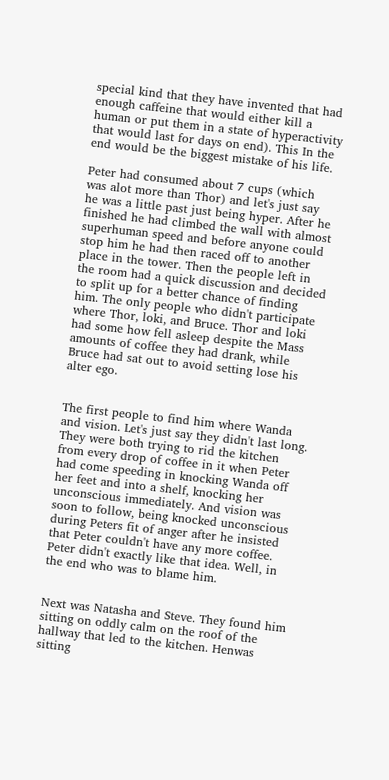special kind that they have invented that had enough caffeine that would either kill a human or put them in a state of hyperactivity that would last for days on end). This In the end would be the biggest mistake of his life.

Peter had consumed about 7 cups (which was alot more than Thor) and let's just say he was a little past just being hyper. After he finished he had climbed the wall with almost superhuman speed and before anyone could stop him he had then raced off to another place in the tower. Then the people left in the room had a quick discussion and decided to split up for a better chance of finding him. The only people who didn't participate where Thor, loki, and Bruce. Thor and loki had some how fell asleep despite the Mass amounts of coffee they had drank, while Bruce had sat out to avoid setting lose his alter ego.


The first people to find him where Wanda and vision. Let's just say they didn't last long. They were both trying to rid the kitchen from every drop of coffee in it when Peter had come speeding in knocking Wanda off her feet and into a shelf, knocking her unconscious immediately. And vision was soon to follow, being knocked unconscious during Peters fit of anger after he insisted that Peter couldn't have any more coffee. Peter didn't exactly like that idea. Well, in the end who was to blame him.


Next was Natasha and Steve. They found him sitting on oddly calm on the roof of the hallway that led to the kitchen. Henwas sitting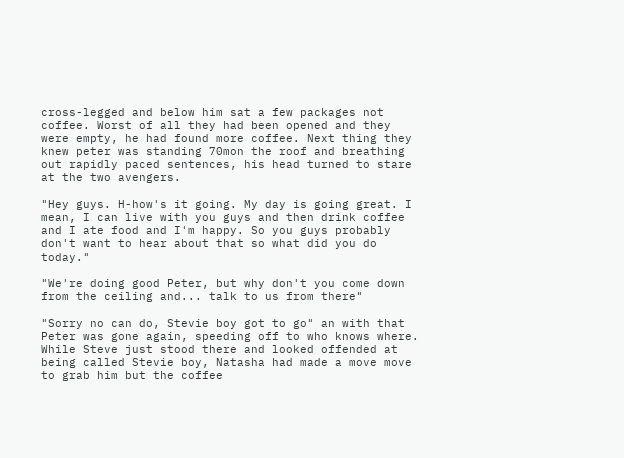cross-legged and below him sat a few packages not coffee. Worst of all they had been opened and they were empty, he had found more coffee. Next thing they knew peter was standing 70mon the roof and breathing out rapidly paced sentences, his head turned to stare at the two avengers.

"Hey guys. H-how's it going. My day is going great. I mean, I can live with you guys and then drink coffee and I ate food and I'm happy. So you guys probably don't want to hear about that so what did you do today."

"We're doing good Peter, but why don't you come down from the ceiling and... talk to us from there"

"Sorry no can do, Stevie boy got to go" an with that Peter was gone again, speeding off to who knows where. While Steve just stood there and looked offended at being called Stevie boy, Natasha had made a move move to grab him but the coffee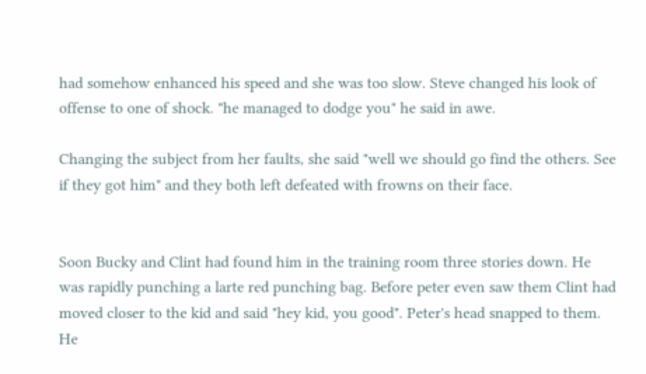had somehow enhanced his speed and she was too slow. Steve changed his look of offense to one of shock. "he managed to dodge you" he said in awe.

Changing the subject from her faults, she said "well we should go find the others. See if they got him" and they both left defeated with frowns on their face.


Soon Bucky and Clint had found him in the training room three stories down. He was rapidly punching a larte red punching bag. Before peter even saw them Clint had moved closer to the kid and said "hey kid, you good". Peter's head snapped to them. He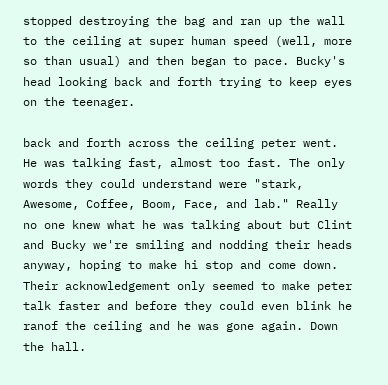stopped destroying the bag and ran up the wall to the ceiling at super human speed (well, more so than usual) and then began to pace. Bucky's head looking back and forth trying to keep eyes on the teenager.

back and forth across the ceiling peter went. He was talking fast, almost too fast. The only words they could understand were "stark, Awesome, Coffee, Boom, Face, and lab." Really no one knew what he was talking about but Clint and Bucky we're smiling and nodding their heads anyway, hoping to make hi stop and come down. Their acknowledgement only seemed to make peter talk faster and before they could even blink he ranof the ceiling and he was gone again. Down the hall.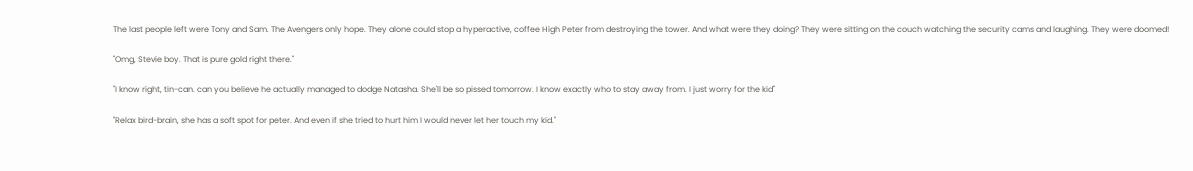The last people left were Tony and Sam. The Avengers only hope. They alone could stop a hyperactive, coffee High Peter from destroying the tower. And what were they doing? They were sitting on the couch watching the security cams and laughing. They were doomed!

"Omg, Stevie boy. That is pure gold right there."

"I know right, tin-can. can you believe he actually managed to dodge Natasha. She'll be so pissed tomorrow. I know exactly who to stay away from. I just worry for the kid"

"Relax bird-brain, she has a soft spot for peter. And even if she tried to hurt him I would never let her touch my kid."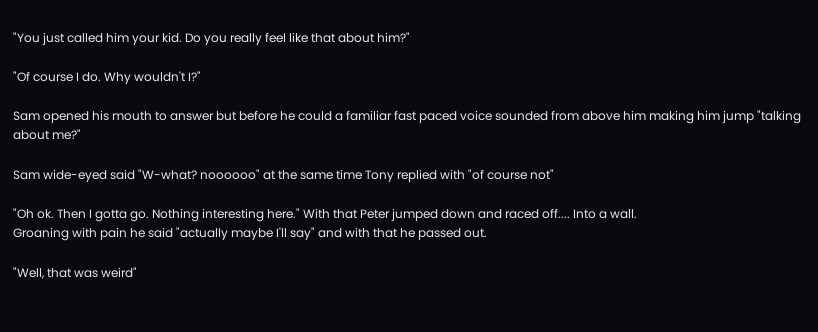"You just called him your kid. Do you really feel like that about him?"

"Of course I do. Why wouldn't I?"

Sam opened his mouth to answer but before he could a familiar fast paced voice sounded from above him making him jump "talking about me?"

Sam wide-eyed said "W-what? noooooo" at the same time Tony replied with "of course not"

"Oh ok. Then I gotta go. Nothing interesting here." With that Peter jumped down and raced off.... Into a wall.
Groaning with pain he said "actually maybe I'll say" and with that he passed out.

"Well, that was weird"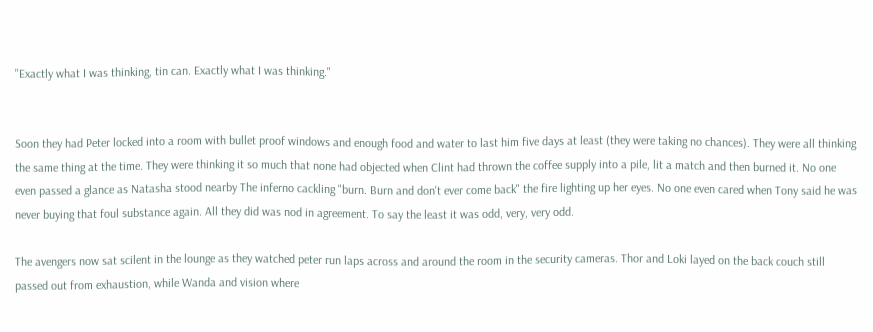"Exactly what I was thinking, tin can. Exactly what I was thinking."


Soon they had Peter locked into a room with bullet proof windows and enough food and water to last him five days at least (they were taking no chances). They were all thinking the same thing at the time. They were thinking it so much that none had objected when Clint had thrown the coffee supply into a pile, lit a match and then burned it. No one even passed a glance as Natasha stood nearby The inferno cackling "burn. Burn and don't ever come back" the fire lighting up her eyes. No one even cared when Tony said he was never buying that foul substance again. All they did was nod in agreement. To say the least it was odd, very, very odd.

The avengers now sat scilent in the lounge as they watched peter run laps across and around the room in the security cameras. Thor and Loki layed on the back couch still passed out from exhaustion, while Wanda and vision where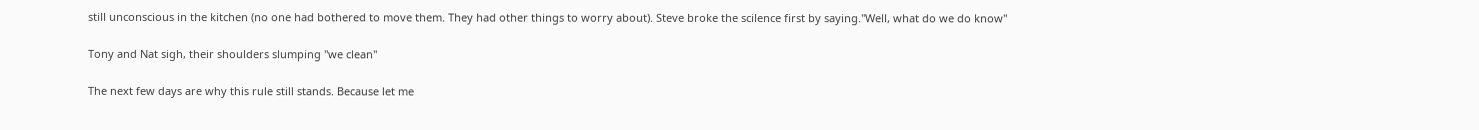still unconscious in the kitchen (no one had bothered to move them. They had other things to worry about). Steve broke the scilence first by saying."Well, what do we do know"

Tony and Nat sigh, their shoulders slumping "we clean"

The next few days are why this rule still stands. Because let me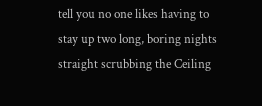tell you no one likes having to stay up two long, boring nights straight scrubbing the Ceiling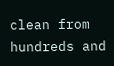clean from hundreds and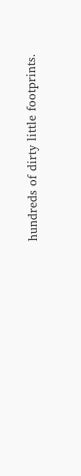hundreds of dirty little footprints.